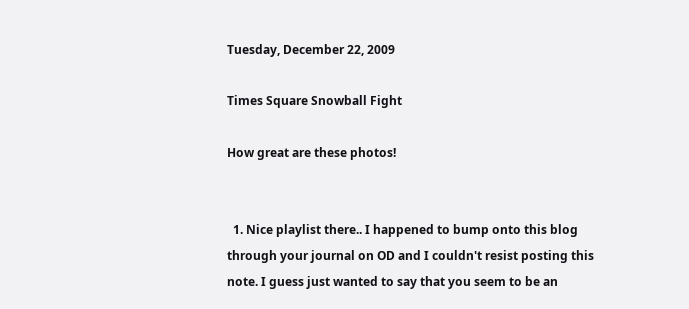Tuesday, December 22, 2009

Times Square Snowball Fight

How great are these photos!


  1. Nice playlist there.. I happened to bump onto this blog through your journal on OD and I couldn't resist posting this note. I guess just wanted to say that you seem to be an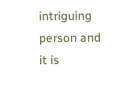intriguing person and it is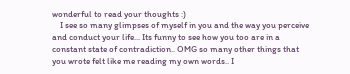wonderful to read your thoughts :)
    I see so many glimpses of myself in you and the way you perceive and conduct your life... Its funny to see how you too are in a constant state of contradiction.. OMG so many other things that you wrote felt like me reading my own words.. I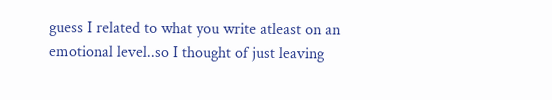guess I related to what you write atleast on an emotional level..so I thought of just leaving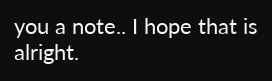you a note.. I hope that is alright.